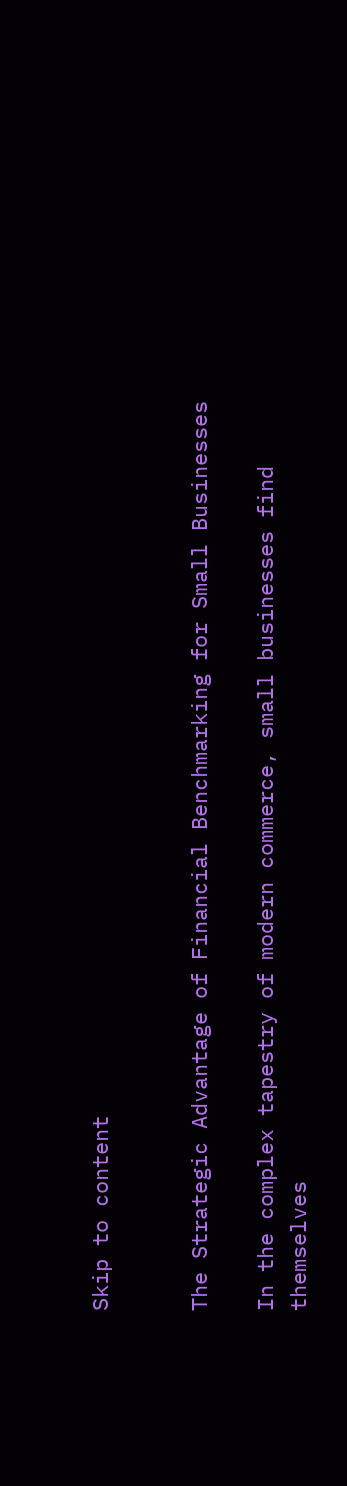Skip to content


The Strategic Advantage of Financial Benchmarking for Small Businesses

In the complex tapestry of modern commerce, small businesses find themselves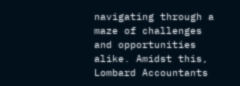navigating through a maze of challenges and opportunities alike. Amidst this, Lombard Accountants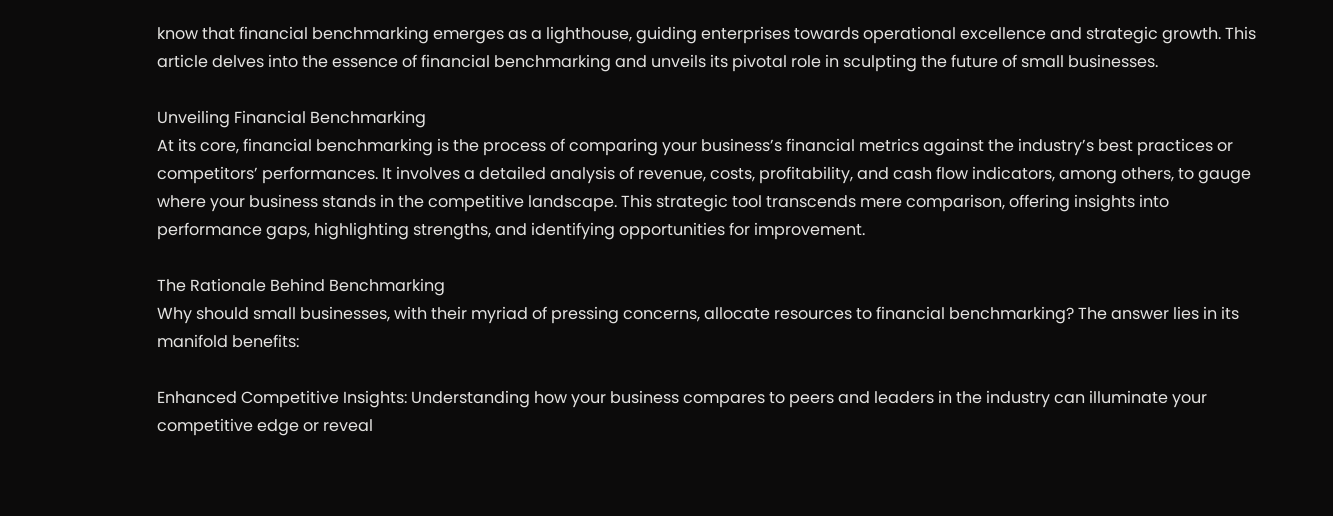know that financial benchmarking emerges as a lighthouse, guiding enterprises towards operational excellence and strategic growth. This article delves into the essence of financial benchmarking and unveils its pivotal role in sculpting the future of small businesses.

Unveiling Financial Benchmarking
At its core, financial benchmarking is the process of comparing your business’s financial metrics against the industry’s best practices or competitors’ performances. It involves a detailed analysis of revenue, costs, profitability, and cash flow indicators, among others, to gauge where your business stands in the competitive landscape. This strategic tool transcends mere comparison, offering insights into performance gaps, highlighting strengths, and identifying opportunities for improvement.

The Rationale Behind Benchmarking
Why should small businesses, with their myriad of pressing concerns, allocate resources to financial benchmarking? The answer lies in its manifold benefits:

Enhanced Competitive Insights: Understanding how your business compares to peers and leaders in the industry can illuminate your competitive edge or reveal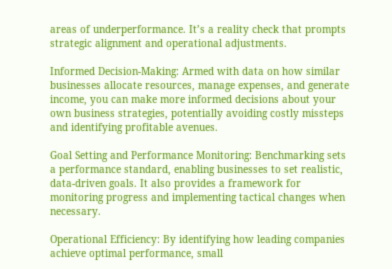areas of underperformance. It’s a reality check that prompts strategic alignment and operational adjustments.

Informed Decision-Making: Armed with data on how similar businesses allocate resources, manage expenses, and generate income, you can make more informed decisions about your own business strategies, potentially avoiding costly missteps and identifying profitable avenues.

Goal Setting and Performance Monitoring: Benchmarking sets a performance standard, enabling businesses to set realistic, data-driven goals. It also provides a framework for monitoring progress and implementing tactical changes when necessary.

Operational Efficiency: By identifying how leading companies achieve optimal performance, small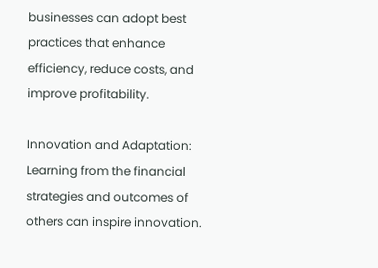businesses can adopt best practices that enhance efficiency, reduce costs, and improve profitability.

Innovation and Adaptation: Learning from the financial strategies and outcomes of others can inspire innovation.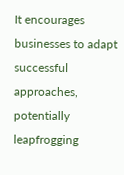It encourages businesses to adapt successful approaches, potentially leapfrogging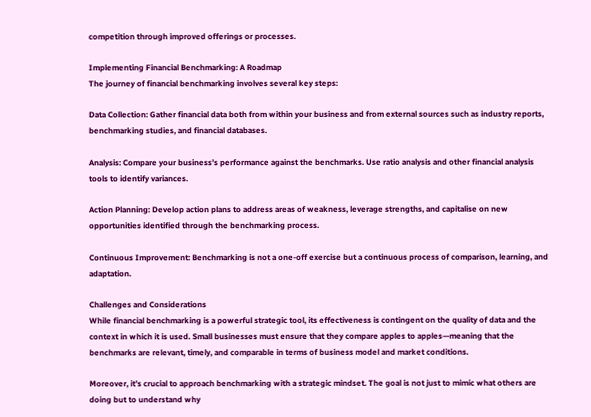competition through improved offerings or processes.

Implementing Financial Benchmarking: A Roadmap
The journey of financial benchmarking involves several key steps:

Data Collection: Gather financial data both from within your business and from external sources such as industry reports, benchmarking studies, and financial databases.

Analysis: Compare your business’s performance against the benchmarks. Use ratio analysis and other financial analysis tools to identify variances.

Action Planning: Develop action plans to address areas of weakness, leverage strengths, and capitalise on new opportunities identified through the benchmarking process.

Continuous Improvement: Benchmarking is not a one-off exercise but a continuous process of comparison, learning, and adaptation.

Challenges and Considerations
While financial benchmarking is a powerful strategic tool, its effectiveness is contingent on the quality of data and the context in which it is used. Small businesses must ensure that they compare apples to apples—meaning that the benchmarks are relevant, timely, and comparable in terms of business model and market conditions.

Moreover, it’s crucial to approach benchmarking with a strategic mindset. The goal is not just to mimic what others are doing but to understand why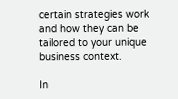certain strategies work and how they can be tailored to your unique business context.

In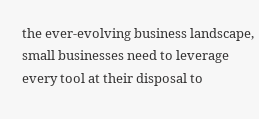the ever-evolving business landscape, small businesses need to leverage every tool at their disposal to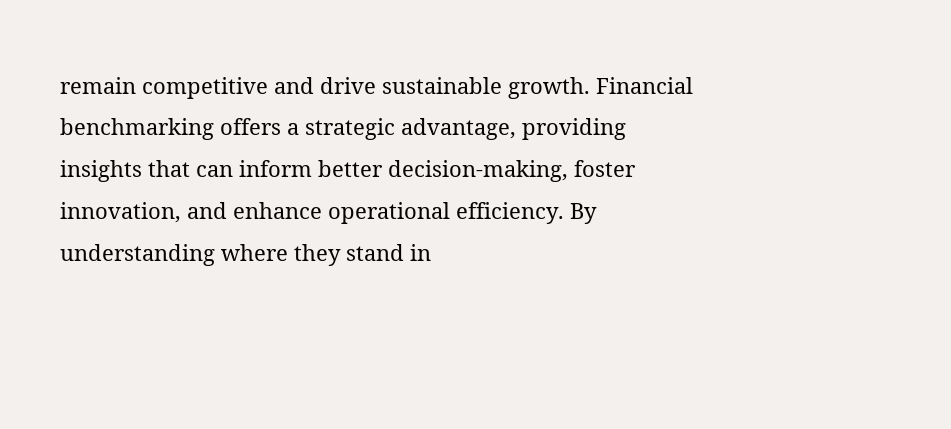remain competitive and drive sustainable growth. Financial benchmarking offers a strategic advantage, providing insights that can inform better decision-making, foster innovation, and enhance operational efficiency. By understanding where they stand in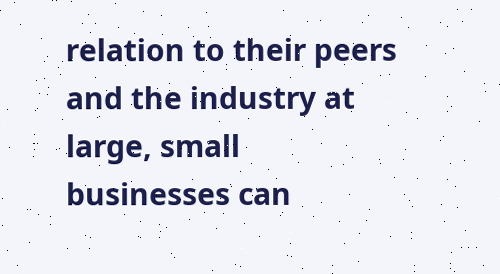relation to their peers and the industry at large, small businesses can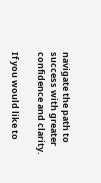navigate the path to success with greater confidence and clarity.

If you would like to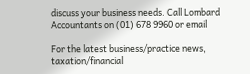discuss your business needs. Call Lombard Accountants on (01) 678 9960 or email

For the latest business/practice news, taxation/financial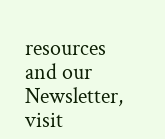resources and our Newsletter, visit